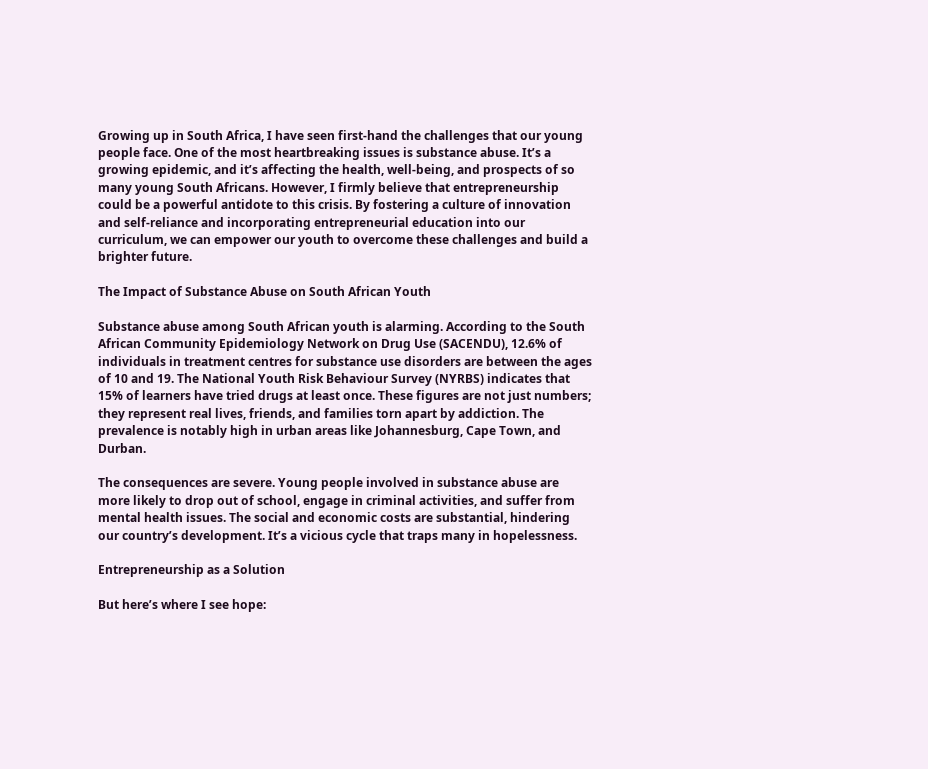Growing up in South Africa, I have seen first-hand the challenges that our young people face. One of the most heartbreaking issues is substance abuse. It’s a growing epidemic, and it’s affecting the health, well-being, and prospects of so many young South Africans. However, I firmly believe that entrepreneurship could be a powerful antidote to this crisis. By fostering a culture of innovation and self-reliance and incorporating entrepreneurial education into our curriculum, we can empower our youth to overcome these challenges and build a brighter future.

The Impact of Substance Abuse on South African Youth

Substance abuse among South African youth is alarming. According to the South African Community Epidemiology Network on Drug Use (SACENDU), 12.6% of individuals in treatment centres for substance use disorders are between the ages of 10 and 19. The National Youth Risk Behaviour Survey (NYRBS) indicates that 15% of learners have tried drugs at least once. These figures are not just numbers; they represent real lives, friends, and families torn apart by addiction. The prevalence is notably high in urban areas like Johannesburg, Cape Town, and Durban.

The consequences are severe. Young people involved in substance abuse are more likely to drop out of school, engage in criminal activities, and suffer from mental health issues. The social and economic costs are substantial, hindering our country’s development. It’s a vicious cycle that traps many in hopelessness.

Entrepreneurship as a Solution

But here’s where I see hope: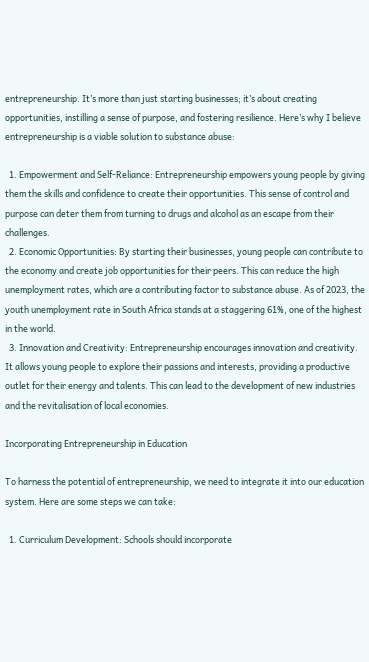entrepreneurship. It’s more than just starting businesses; it’s about creating opportunities, instilling a sense of purpose, and fostering resilience. Here’s why I believe entrepreneurship is a viable solution to substance abuse:

  1. Empowerment and Self-Reliance: Entrepreneurship empowers young people by giving them the skills and confidence to create their opportunities. This sense of control and purpose can deter them from turning to drugs and alcohol as an escape from their challenges.
  2. Economic Opportunities: By starting their businesses, young people can contribute to the economy and create job opportunities for their peers. This can reduce the high unemployment rates, which are a contributing factor to substance abuse. As of 2023, the youth unemployment rate in South Africa stands at a staggering 61%, one of the highest in the world.
  3. Innovation and Creativity: Entrepreneurship encourages innovation and creativity. It allows young people to explore their passions and interests, providing a productive outlet for their energy and talents. This can lead to the development of new industries and the revitalisation of local economies.

Incorporating Entrepreneurship in Education

To harness the potential of entrepreneurship, we need to integrate it into our education system. Here are some steps we can take:

  1. Curriculum Development: Schools should incorporate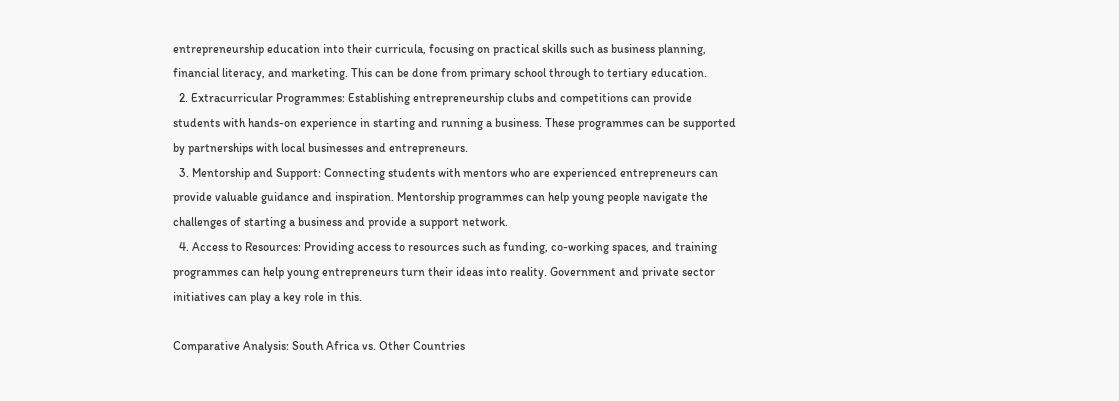entrepreneurship education into their curricula, focusing on practical skills such as business planning, financial literacy, and marketing. This can be done from primary school through to tertiary education.
  2. Extracurricular Programmes: Establishing entrepreneurship clubs and competitions can provide students with hands-on experience in starting and running a business. These programmes can be supported by partnerships with local businesses and entrepreneurs.
  3. Mentorship and Support: Connecting students with mentors who are experienced entrepreneurs can provide valuable guidance and inspiration. Mentorship programmes can help young people navigate the challenges of starting a business and provide a support network.
  4. Access to Resources: Providing access to resources such as funding, co-working spaces, and training programmes can help young entrepreneurs turn their ideas into reality. Government and private sector initiatives can play a key role in this.

Comparative Analysis: South Africa vs. Other Countries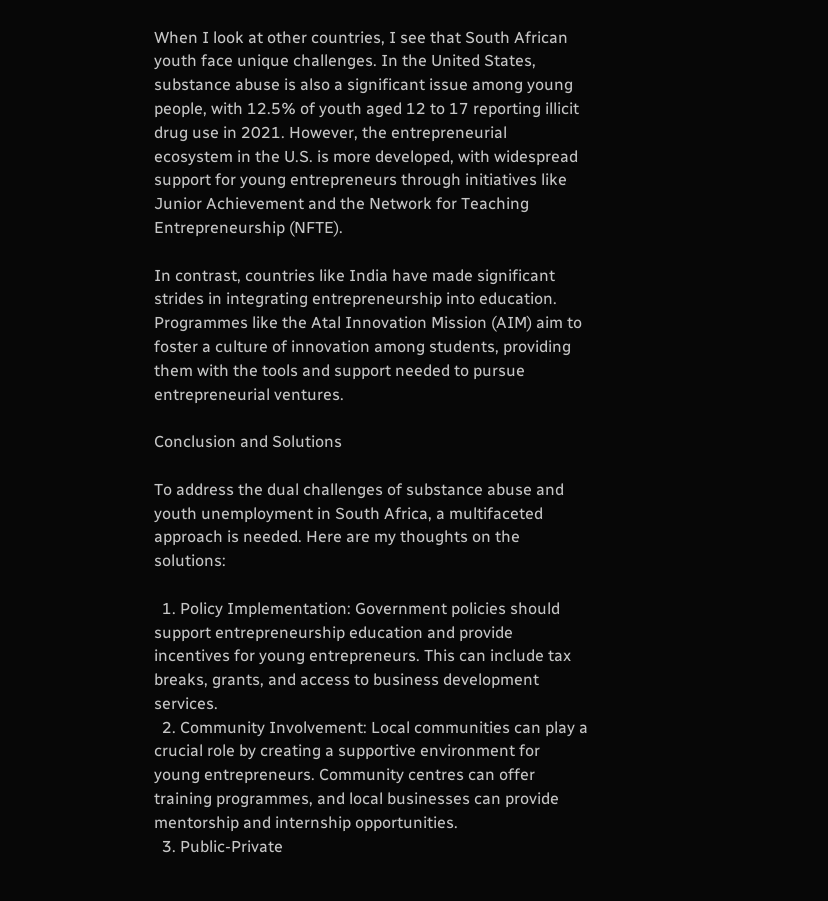When I look at other countries, I see that South African youth face unique challenges. In the United States, substance abuse is also a significant issue among young people, with 12.5% of youth aged 12 to 17 reporting illicit drug use in 2021. However, the entrepreneurial ecosystem in the U.S. is more developed, with widespread support for young entrepreneurs through initiatives like Junior Achievement and the Network for Teaching Entrepreneurship (NFTE).

In contrast, countries like India have made significant strides in integrating entrepreneurship into education. Programmes like the Atal Innovation Mission (AIM) aim to foster a culture of innovation among students, providing them with the tools and support needed to pursue entrepreneurial ventures.

Conclusion and Solutions

To address the dual challenges of substance abuse and youth unemployment in South Africa, a multifaceted approach is needed. Here are my thoughts on the solutions:

  1. Policy Implementation: Government policies should support entrepreneurship education and provide incentives for young entrepreneurs. This can include tax breaks, grants, and access to business development services.
  2. Community Involvement: Local communities can play a crucial role by creating a supportive environment for young entrepreneurs. Community centres can offer training programmes, and local businesses can provide mentorship and internship opportunities.
  3. Public-Private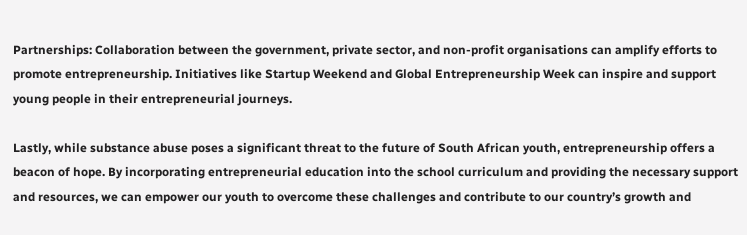Partnerships: Collaboration between the government, private sector, and non-profit organisations can amplify efforts to promote entrepreneurship. Initiatives like Startup Weekend and Global Entrepreneurship Week can inspire and support young people in their entrepreneurial journeys.

Lastly, while substance abuse poses a significant threat to the future of South African youth, entrepreneurship offers a beacon of hope. By incorporating entrepreneurial education into the school curriculum and providing the necessary support and resources, we can empower our youth to overcome these challenges and contribute to our country’s growth and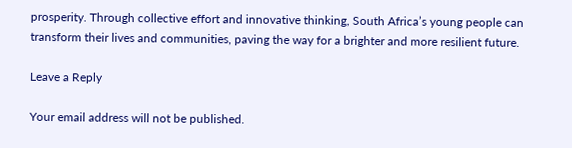prosperity. Through collective effort and innovative thinking, South Africa’s young people can transform their lives and communities, paving the way for a brighter and more resilient future.

Leave a Reply

Your email address will not be published.